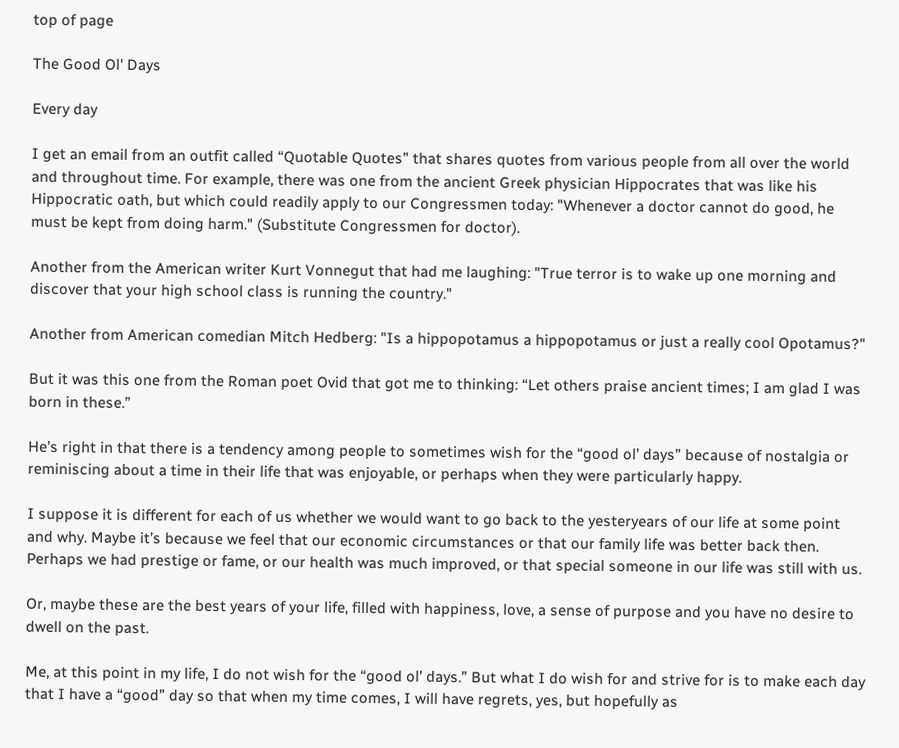top of page

The Good Ol' Days

Every day

I get an email from an outfit called “Quotable Quotes” that shares quotes from various people from all over the world and throughout time. For example, there was one from the ancient Greek physician Hippocrates that was like his Hippocratic oath, but which could readily apply to our Congressmen today: "Whenever a doctor cannot do good, he must be kept from doing harm." (Substitute Congressmen for doctor).

Another from the American writer Kurt Vonnegut that had me laughing: "True terror is to wake up one morning and discover that your high school class is running the country."

Another from American comedian Mitch Hedberg: "Is a hippopotamus a hippopotamus or just a really cool Opotamus?"

But it was this one from the Roman poet Ovid that got me to thinking: “Let others praise ancient times; I am glad I was born in these.”

He’s right in that there is a tendency among people to sometimes wish for the “good ol’ days” because of nostalgia or reminiscing about a time in their life that was enjoyable, or perhaps when they were particularly happy.

I suppose it is different for each of us whether we would want to go back to the yesteryears of our life at some point and why. Maybe it’s because we feel that our economic circumstances or that our family life was better back then. Perhaps we had prestige or fame, or our health was much improved, or that special someone in our life was still with us.

Or, maybe these are the best years of your life, filled with happiness, love, a sense of purpose and you have no desire to dwell on the past.

Me, at this point in my life, I do not wish for the “good ol’ days.” But what I do wish for and strive for is to make each day that I have a “good” day so that when my time comes, I will have regrets, yes, but hopefully as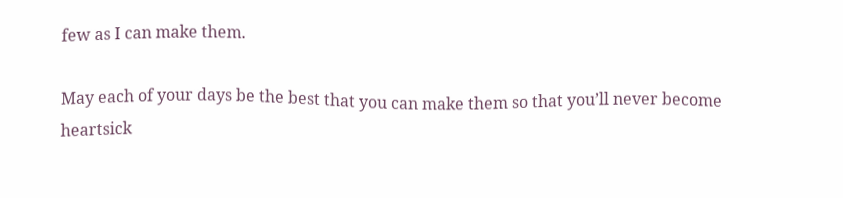few as I can make them.

May each of your days be the best that you can make them so that you’ll never become heartsick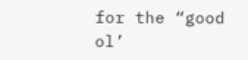for the “good ol’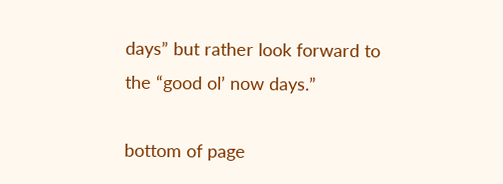days” but rather look forward to the “good ol’ now days.”

bottom of page